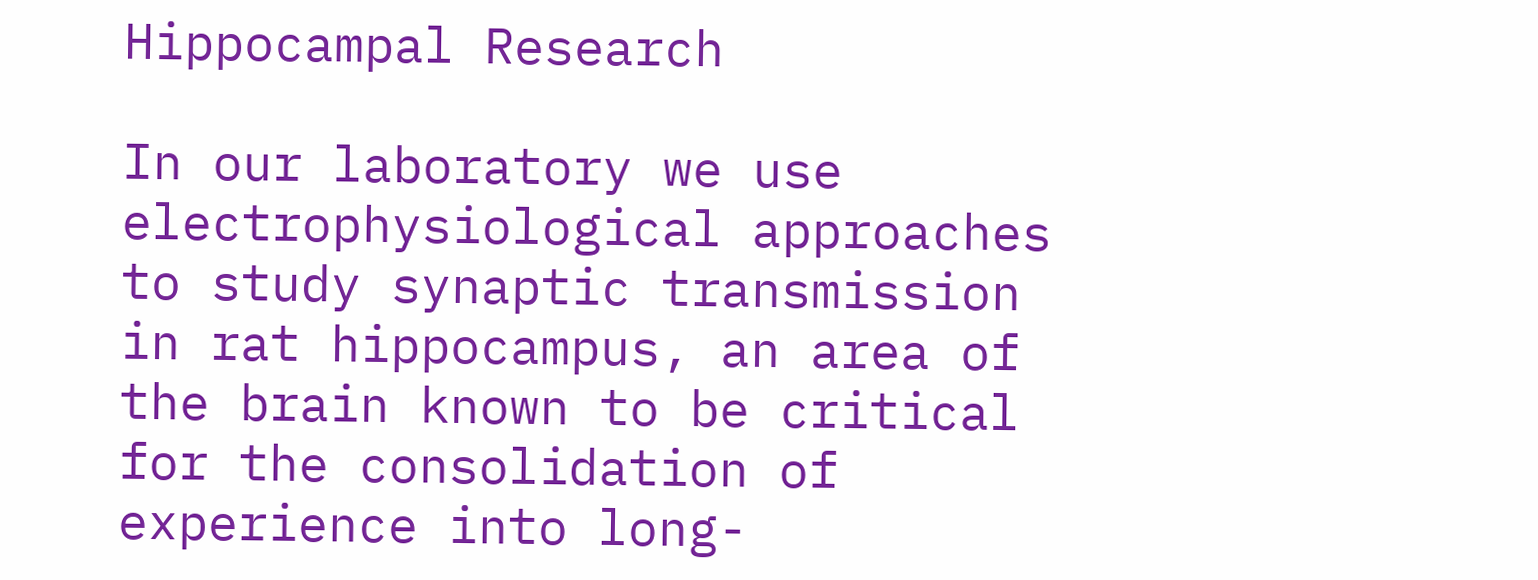Hippocampal Research

In our laboratory we use electrophysiological approaches to study synaptic transmission in rat hippocampus, an area of the brain known to be critical for the consolidation of experience into long-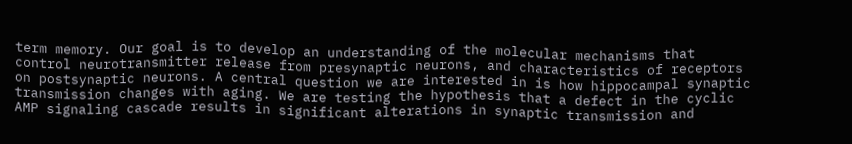term memory. Our goal is to develop an understanding of the molecular mechanisms that control neurotransmitter release from presynaptic neurons, and characteristics of receptors on postsynaptic neurons. A central question we are interested in is how hippocampal synaptic transmission changes with aging. We are testing the hypothesis that a defect in the cyclic AMP signaling cascade results in significant alterations in synaptic transmission and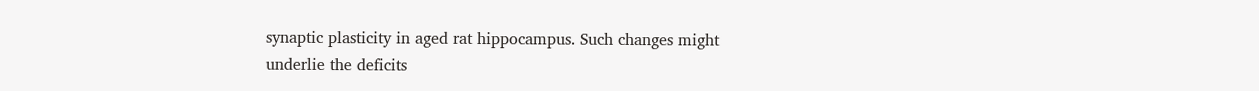synaptic plasticity in aged rat hippocampus. Such changes might underlie the deficits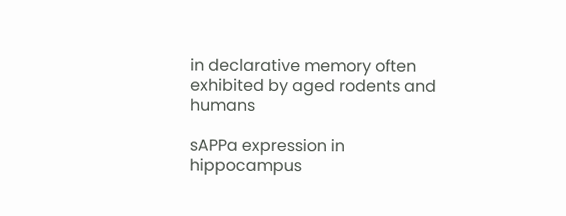in declarative memory often exhibited by aged rodents and humans

sAPPa expression in hippocampus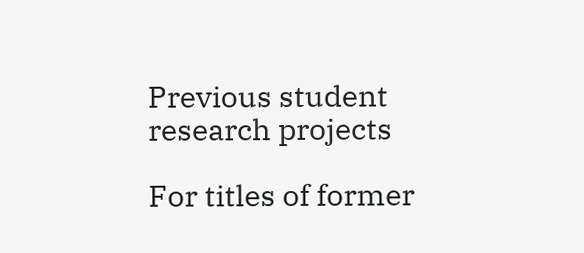Previous student research projects

For titles of former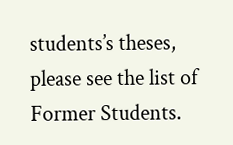students’s theses, please see the list of Former Students.